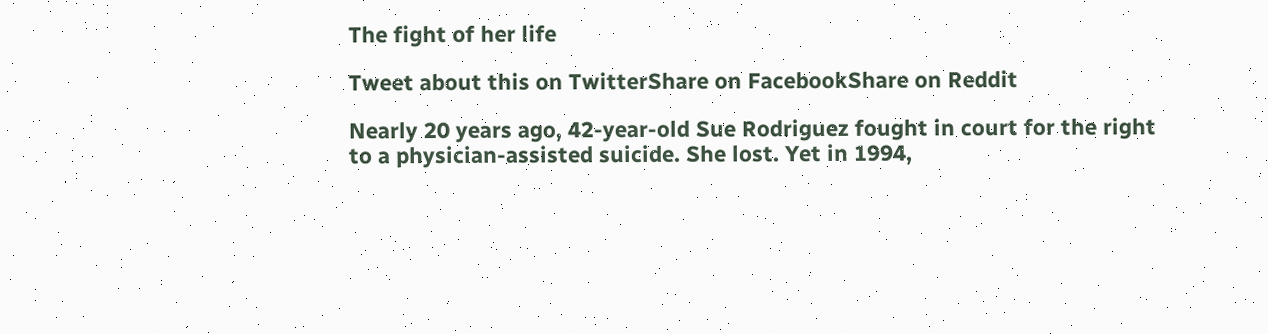The fight of her life

Tweet about this on TwitterShare on FacebookShare on Reddit

Nearly 20 years ago, 42-year-old Sue Rodriguez fought in court for the right to a physician-assisted suicide. She lost. Yet in 1994,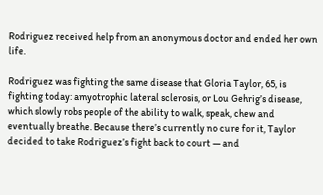Rodriguez received help from an anonymous doctor and ended her own life.

Rodriguez was fighting the same disease that Gloria Taylor, 65, is fighting today: amyotrophic lateral sclerosis, or Lou Gehrig’s disease, which slowly robs people of the ability to walk, speak, chew and eventually breathe. Because there’s currently no cure for it, Taylor decided to take Rodriguez’s fight back to court — and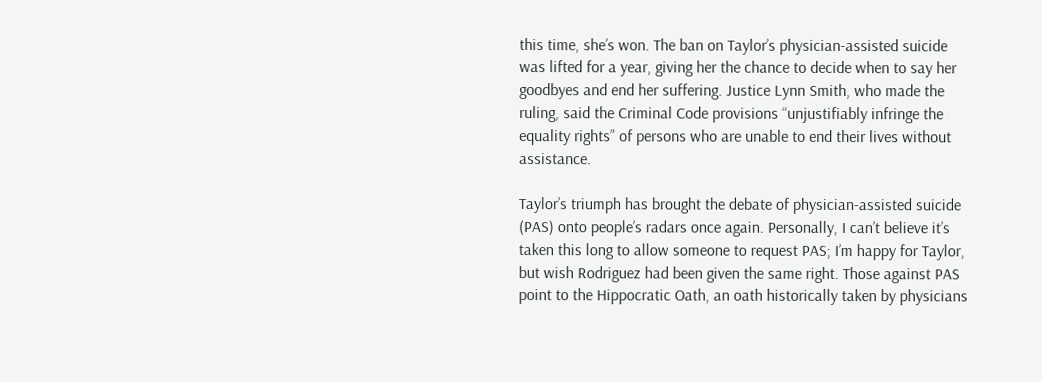this time, she’s won. The ban on Taylor’s physician-assisted suicide was lifted for a year, giving her the chance to decide when to say her goodbyes and end her suffering. Justice Lynn Smith, who made the ruling, said the Criminal Code provisions “unjustifiably infringe the equality rights” of persons who are unable to end their lives without assistance.

Taylor’s triumph has brought the debate of physician-assisted suicide (PAS) onto people’s radars once again. Personally, I can’t believe it’s taken this long to allow someone to request PAS; I’m happy for Taylor, but wish Rodriguez had been given the same right. Those against PAS point to the Hippocratic Oath, an oath historically taken by physicians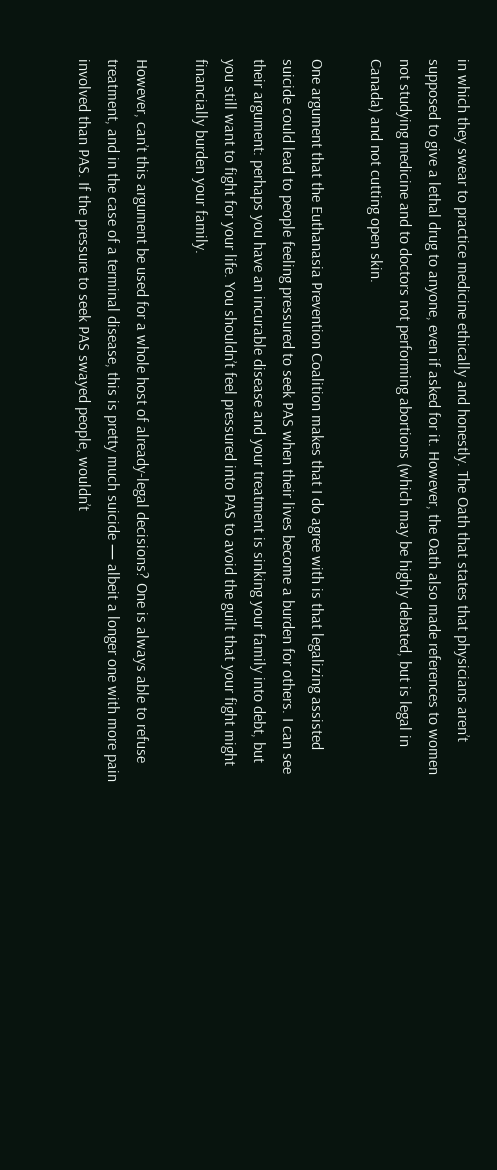in which they swear to practice medicine ethically and honestly. The Oath that states that physicians aren’t supposed to give a lethal drug to anyone, even if asked for it. However, the Oath also made references to women not studying medicine and to doctors not performing abortions (which may be highly debated, but is legal in Canada) and not cutting open skin.

One argument that the Euthanasia Prevention Coalition makes that I do agree with is that legalizing assisted suicide could lead to people feeling pressured to seek PAS when their lives become a burden for others. I can see their argument: perhaps you have an incurable disease and your treatment is sinking your family into debt, but you still want to fight for your life. You shouldn’t feel pressured into PAS to avoid the guilt that your fight might financially burden your family.

However, can’t this argument be used for a whole host of already-legal decisions? One is always able to refuse treatment, and in the case of a terminal disease, this is pretty much suicide — albeit a longer one with more pain involved than PAS. If the pressure to seek PAS swayed people, wouldn’t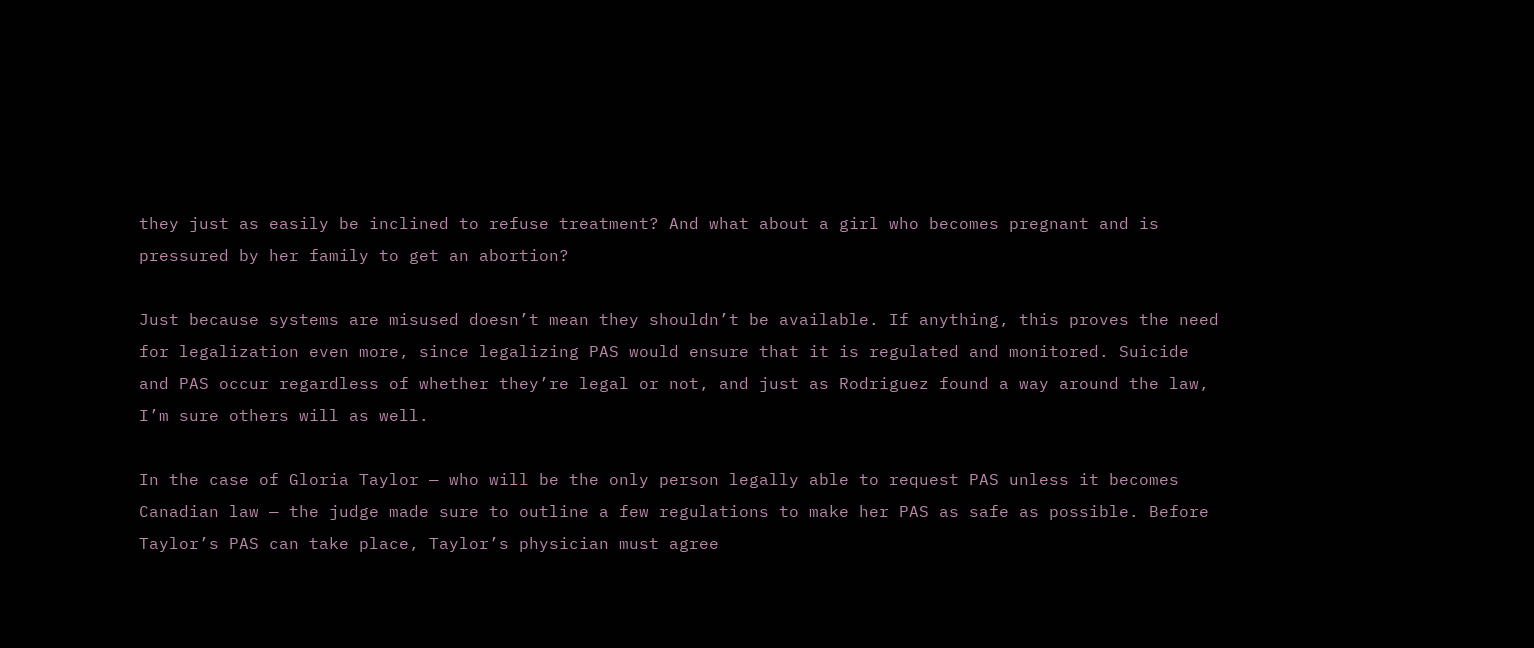they just as easily be inclined to refuse treatment? And what about a girl who becomes pregnant and is pressured by her family to get an abortion?

Just because systems are misused doesn’t mean they shouldn’t be available. If anything, this proves the need for legalization even more, since legalizing PAS would ensure that it is regulated and monitored. Suicide and PAS occur regardless of whether they’re legal or not, and just as Rodriguez found a way around the law, I’m sure others will as well.

In the case of Gloria Taylor — who will be the only person legally able to request PAS unless it becomes Canadian law — the judge made sure to outline a few regulations to make her PAS as safe as possible. Before Taylor’s PAS can take place, Taylor’s physician must agree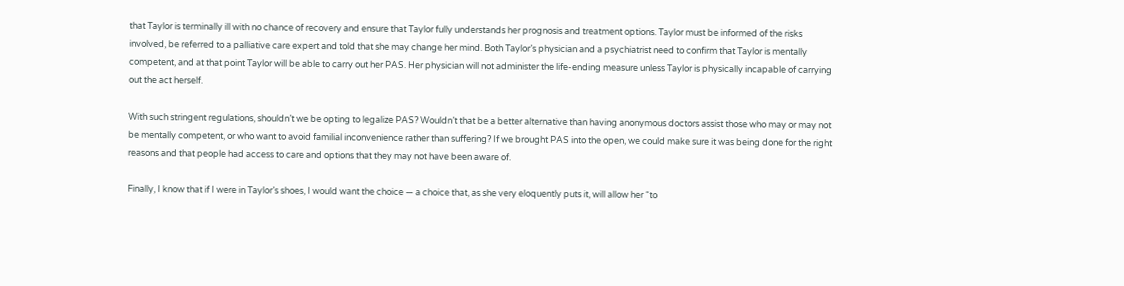that Taylor is terminally ill with no chance of recovery and ensure that Taylor fully understands her prognosis and treatment options. Taylor must be informed of the risks involved, be referred to a palliative care expert and told that she may change her mind. Both Taylor’s physician and a psychiatrist need to confirm that Taylor is mentally competent, and at that point Taylor will be able to carry out her PAS. Her physician will not administer the life-ending measure unless Taylor is physically incapable of carrying out the act herself.

With such stringent regulations, shouldn’t we be opting to legalize PAS? Wouldn’t that be a better alternative than having anonymous doctors assist those who may or may not be mentally competent, or who want to avoid familial inconvenience rather than suffering? If we brought PAS into the open, we could make sure it was being done for the right reasons and that people had access to care and options that they may not have been aware of.

Finally, I know that if I were in Taylor’s shoes, I would want the choice — a choice that, as she very eloquently puts it, will allow her “to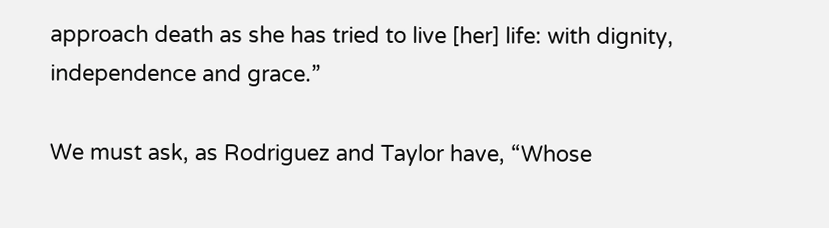approach death as she has tried to live [her] life: with dignity, independence and grace.”

We must ask, as Rodriguez and Taylor have, “Whose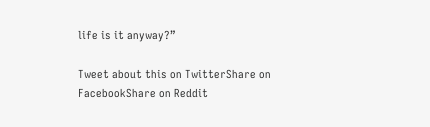life is it anyway?”

Tweet about this on TwitterShare on FacebookShare on Reddit